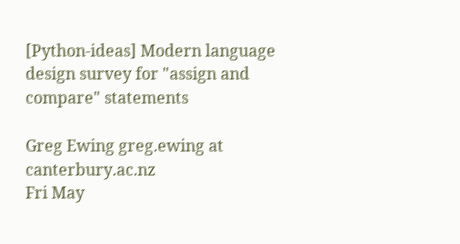[Python-ideas] Modern language design survey for "assign and compare" statements

Greg Ewing greg.ewing at canterbury.ac.nz
Fri May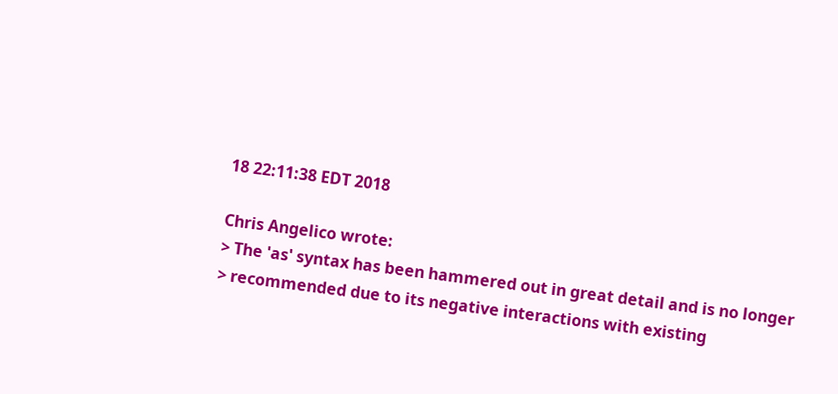18 22:11:38 EDT 2018

Chris Angelico wrote:
> The 'as' syntax has been hammered out in great detail and is no longer
> recommended due to its negative interactions with existing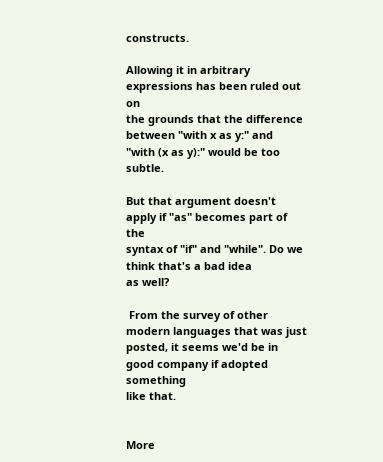constructs.

Allowing it in arbitrary expressions has been ruled out on
the grounds that the difference between "with x as y:" and
"with (x as y):" would be too subtle.

But that argument doesn't apply if "as" becomes part of the
syntax of "if" and "while". Do we think that's a bad idea
as well?

 From the survey of other modern languages that was just
posted, it seems we'd be in good company if adopted something
like that.


More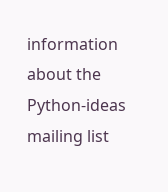information about the Python-ideas mailing list